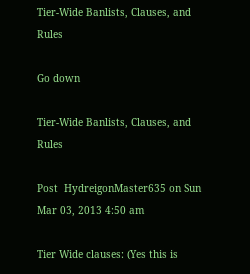Tier-Wide Banlists, Clauses, and Rules

Go down

Tier-Wide Banlists, Clauses, and Rules

Post  HydreigonMaster635 on Sun Mar 03, 2013 4:50 am

Tier Wide clauses: (Yes this is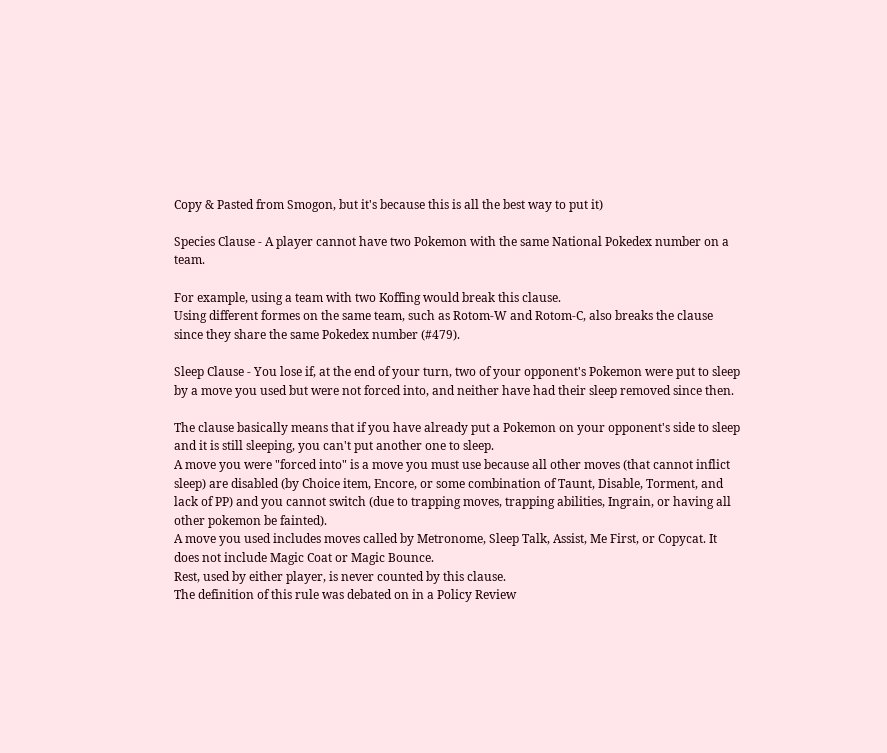Copy & Pasted from Smogon, but it's because this is all the best way to put it)

Species Clause - A player cannot have two Pokemon with the same National Pokedex number on a team.

For example, using a team with two Koffing would break this clause.
Using different formes on the same team, such as Rotom-W and Rotom-C, also breaks the clause since they share the same Pokedex number (#479).

Sleep Clause - You lose if, at the end of your turn, two of your opponent's Pokemon were put to sleep by a move you used but were not forced into, and neither have had their sleep removed since then.

The clause basically means that if you have already put a Pokemon on your opponent's side to sleep and it is still sleeping, you can't put another one to sleep.
A move you were "forced into" is a move you must use because all other moves (that cannot inflict sleep) are disabled (by Choice item, Encore, or some combination of Taunt, Disable, Torment, and lack of PP) and you cannot switch (due to trapping moves, trapping abilities, Ingrain, or having all other pokemon be fainted).
A move you used includes moves called by Metronome, Sleep Talk, Assist, Me First, or Copycat. It does not include Magic Coat or Magic Bounce.
Rest, used by either player, is never counted by this clause.
The definition of this rule was debated on in a Policy Review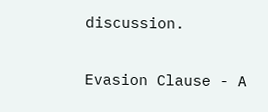discussion.

Evasion Clause - A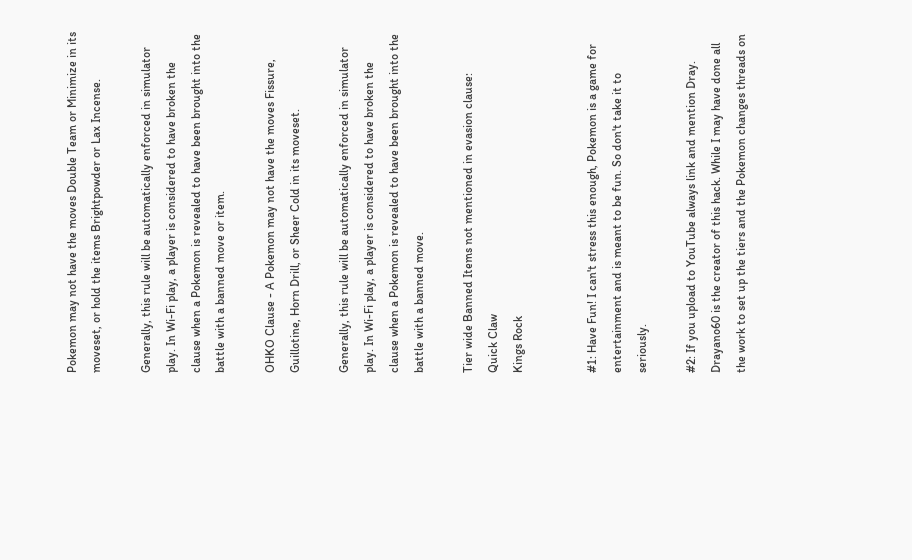Pokemon may not have the moves Double Team or Minimize in its moveset, or hold the items Brightpowder or Lax Incense.

Generally, this rule will be automatically enforced in simulator play. In Wi-Fi play, a player is considered to have broken the clause when a Pokemon is revealed to have been brought into the battle with a banned move or item.

OHKO Clause - A Pokemon may not have the moves Fissure, Guillotine, Horn Drill, or Sheer Cold in its moveset.

Generally, this rule will be automatically enforced in simulator play. In Wi-Fi play, a player is considered to have broken the clause when a Pokemon is revealed to have been brought into the battle with a banned move.

Tier wide Banned Items not mentioned in evasion clause:
Quick Claw
Kings Rock


#1: Have Fun! I can't stress this enough, Pokemon is a game for entertainment and is meant to be fun. So don't take it to seriously.

#2: If you upload to YouTube always link and mention Dray. Drayano60 is the creator of this hack. While I may have done all the work to set up the tiers and the Pokemon changes threads on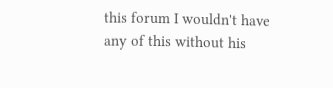this forum I wouldn't have any of this without his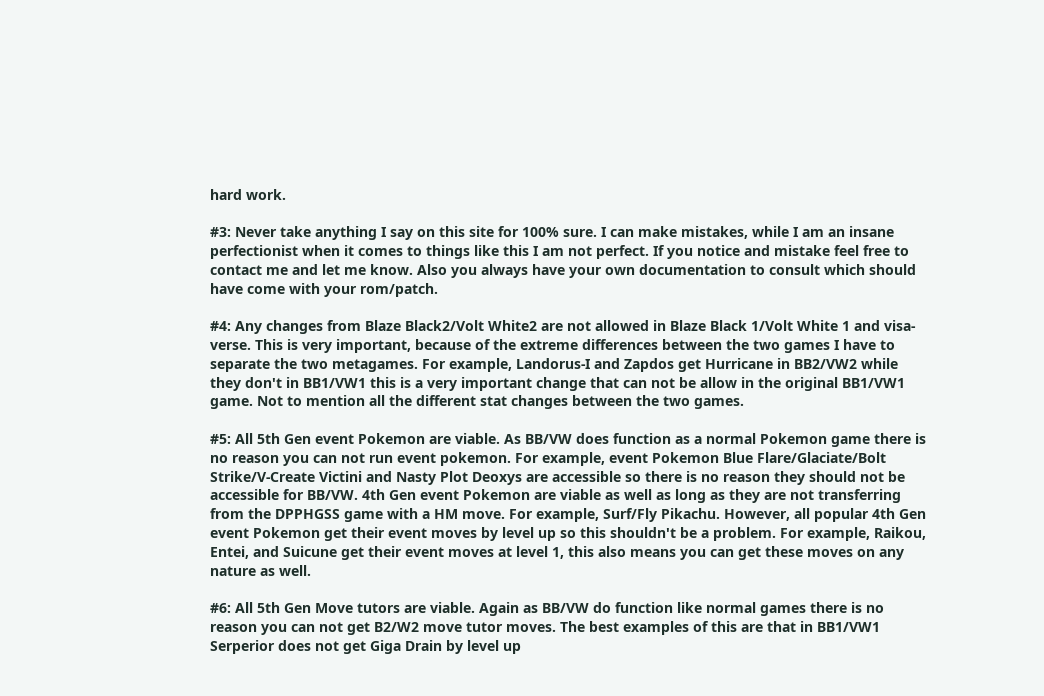hard work.

#3: Never take anything I say on this site for 100% sure. I can make mistakes, while I am an insane perfectionist when it comes to things like this I am not perfect. If you notice and mistake feel free to contact me and let me know. Also you always have your own documentation to consult which should have come with your rom/patch.

#4: Any changes from Blaze Black2/Volt White2 are not allowed in Blaze Black 1/Volt White 1 and visa-verse. This is very important, because of the extreme differences between the two games I have to separate the two metagames. For example, Landorus-I and Zapdos get Hurricane in BB2/VW2 while they don't in BB1/VW1 this is a very important change that can not be allow in the original BB1/VW1 game. Not to mention all the different stat changes between the two games.

#5: All 5th Gen event Pokemon are viable. As BB/VW does function as a normal Pokemon game there is no reason you can not run event pokemon. For example, event Pokemon Blue Flare/Glaciate/Bolt Strike/V-Create Victini and Nasty Plot Deoxys are accessible so there is no reason they should not be accessible for BB/VW. 4th Gen event Pokemon are viable as well as long as they are not transferring from the DPPHGSS game with a HM move. For example, Surf/Fly Pikachu. However, all popular 4th Gen event Pokemon get their event moves by level up so this shouldn't be a problem. For example, Raikou, Entei, and Suicune get their event moves at level 1, this also means you can get these moves on any nature as well.

#6: All 5th Gen Move tutors are viable. Again as BB/VW do function like normal games there is no reason you can not get B2/W2 move tutor moves. The best examples of this are that in BB1/VW1 Serperior does not get Giga Drain by level up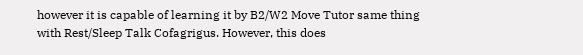however it is capable of learning it by B2/W2 Move Tutor same thing with Rest/Sleep Talk Cofagrigus. However, this does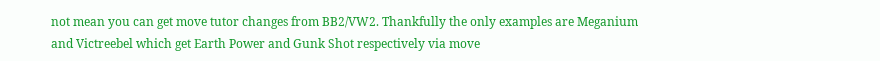not mean you can get move tutor changes from BB2/VW2. Thankfully the only examples are Meganium and Victreebel which get Earth Power and Gunk Shot respectively via move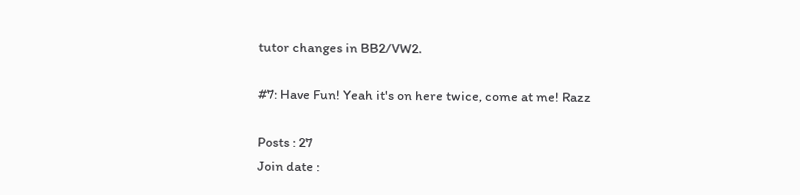tutor changes in BB2/VW2.

#7: Have Fun! Yeah it's on here twice, come at me! Razz

Posts : 27
Join date :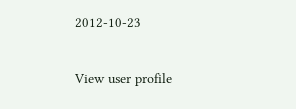2012-10-23

View user profile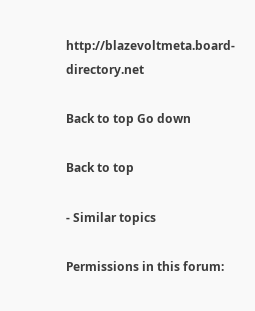http://blazevoltmeta.board-directory.net

Back to top Go down

Back to top

- Similar topics

Permissions in this forum: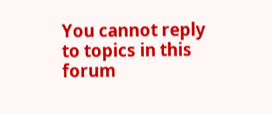You cannot reply to topics in this forum